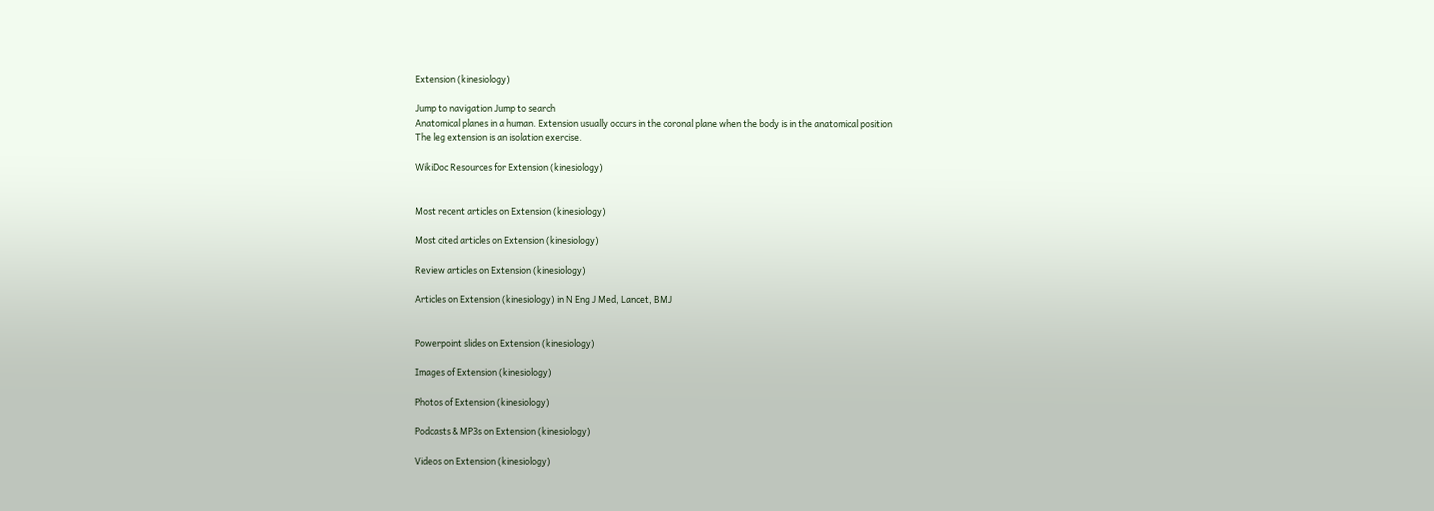Extension (kinesiology)

Jump to navigation Jump to search
Anatomical planes in a human. Extension usually occurs in the coronal plane when the body is in the anatomical position
The leg extension is an isolation exercise.

WikiDoc Resources for Extension (kinesiology)


Most recent articles on Extension (kinesiology)

Most cited articles on Extension (kinesiology)

Review articles on Extension (kinesiology)

Articles on Extension (kinesiology) in N Eng J Med, Lancet, BMJ


Powerpoint slides on Extension (kinesiology)

Images of Extension (kinesiology)

Photos of Extension (kinesiology)

Podcasts & MP3s on Extension (kinesiology)

Videos on Extension (kinesiology)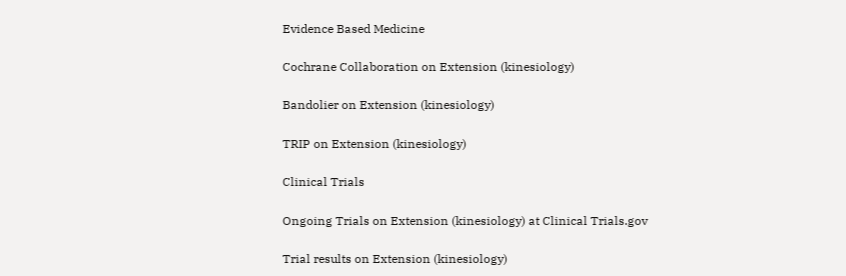Evidence Based Medicine

Cochrane Collaboration on Extension (kinesiology)

Bandolier on Extension (kinesiology)

TRIP on Extension (kinesiology)

Clinical Trials

Ongoing Trials on Extension (kinesiology) at Clinical Trials.gov

Trial results on Extension (kinesiology)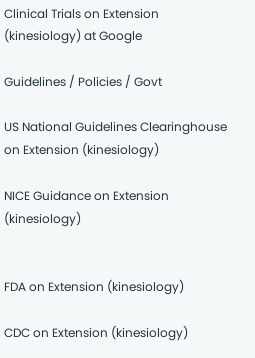Clinical Trials on Extension (kinesiology) at Google

Guidelines / Policies / Govt

US National Guidelines Clearinghouse on Extension (kinesiology)

NICE Guidance on Extension (kinesiology)


FDA on Extension (kinesiology)

CDC on Extension (kinesiology)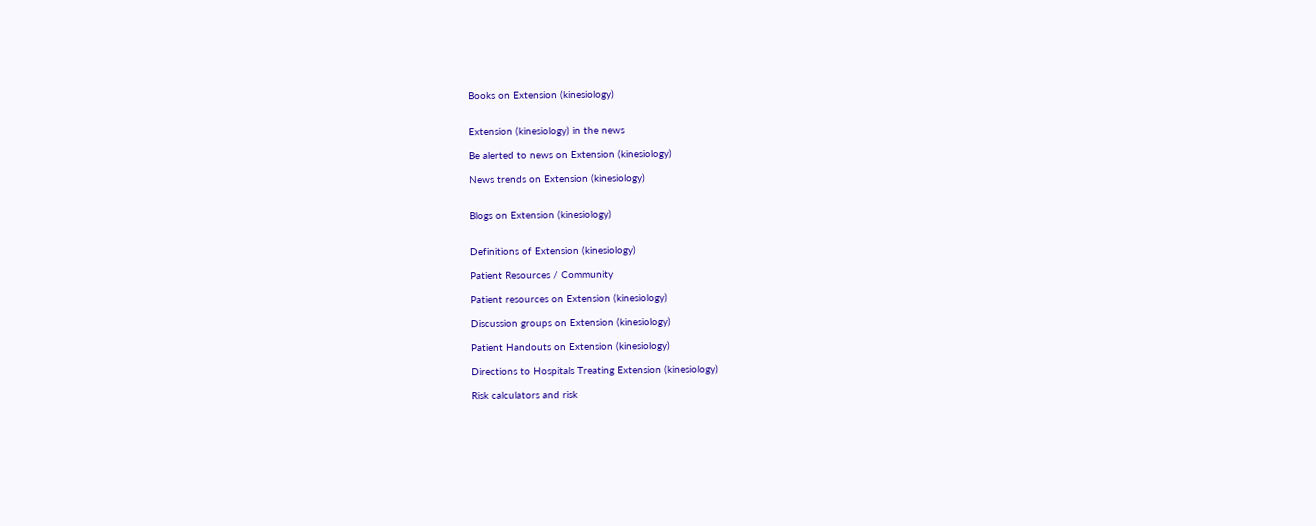Books on Extension (kinesiology)


Extension (kinesiology) in the news

Be alerted to news on Extension (kinesiology)

News trends on Extension (kinesiology)


Blogs on Extension (kinesiology)


Definitions of Extension (kinesiology)

Patient Resources / Community

Patient resources on Extension (kinesiology)

Discussion groups on Extension (kinesiology)

Patient Handouts on Extension (kinesiology)

Directions to Hospitals Treating Extension (kinesiology)

Risk calculators and risk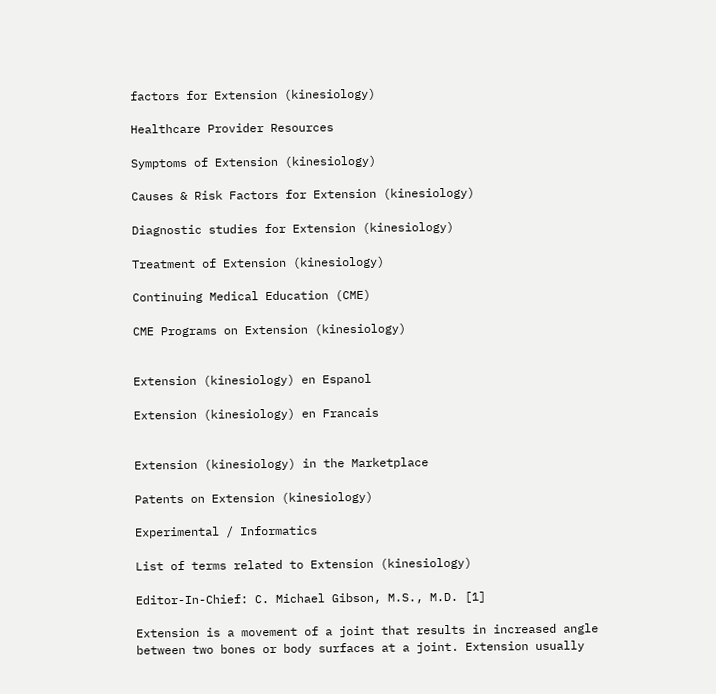factors for Extension (kinesiology)

Healthcare Provider Resources

Symptoms of Extension (kinesiology)

Causes & Risk Factors for Extension (kinesiology)

Diagnostic studies for Extension (kinesiology)

Treatment of Extension (kinesiology)

Continuing Medical Education (CME)

CME Programs on Extension (kinesiology)


Extension (kinesiology) en Espanol

Extension (kinesiology) en Francais


Extension (kinesiology) in the Marketplace

Patents on Extension (kinesiology)

Experimental / Informatics

List of terms related to Extension (kinesiology)

Editor-In-Chief: C. Michael Gibson, M.S., M.D. [1]

Extension is a movement of a joint that results in increased angle between two bones or body surfaces at a joint. Extension usually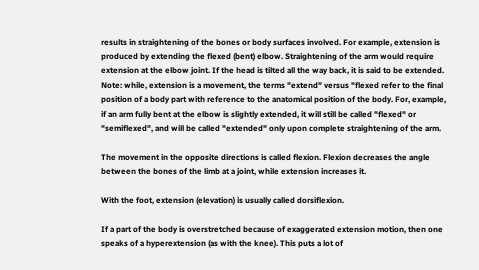results in straightening of the bones or body surfaces involved. For example, extension is produced by extending the flexed (bent) elbow. Straightening of the arm would require extension at the elbow joint. If the head is tilted all the way back, it is said to be extended. Note: while, extension is a movement, the terms "extend" versus "flexed refer to the final position of a body part with reference to the anatomical position of the body. For, example, if an arm fully bent at the elbow is slightly extended, it will still be called "flexed" or "semiflexed", and will be called "extended" only upon complete straightening of the arm.

The movement in the opposite directions is called flexion. Flexion decreases the angle between the bones of the limb at a joint, while extension increases it.

With the foot, extension (elevation) is usually called dorsiflexion.

If a part of the body is overstretched because of exaggerated extension motion, then one speaks of a hyperextension (as with the knee). This puts a lot of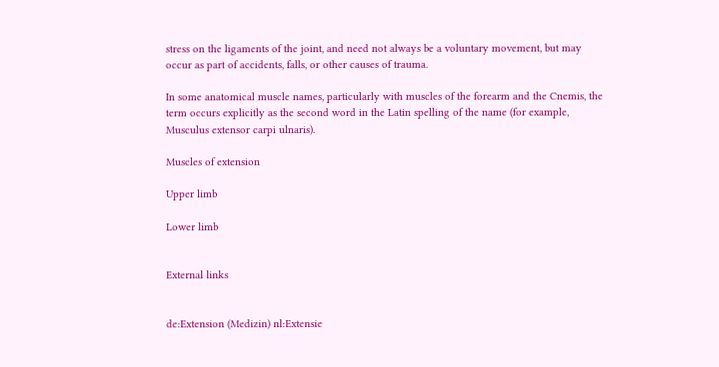stress on the ligaments of the joint, and need not always be a voluntary movement, but may occur as part of accidents, falls, or other causes of trauma.

In some anatomical muscle names, particularly with muscles of the forearm and the Cnemis, the term occurs explicitly as the second word in the Latin spelling of the name (for example, Musculus extensor carpi ulnaris).

Muscles of extension

Upper limb

Lower limb


External links


de:Extension (Medizin) nl:Extensie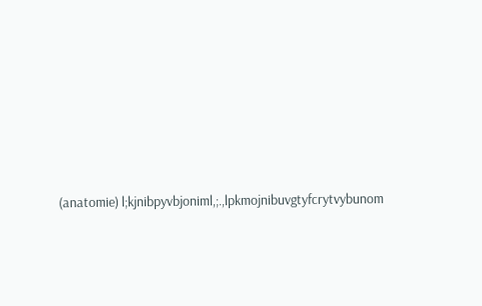(anatomie) l;kjnibpyvbjoniml,;.,lpkmojnibuvgtyfcrytvybunom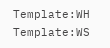Template:WH Template:WS